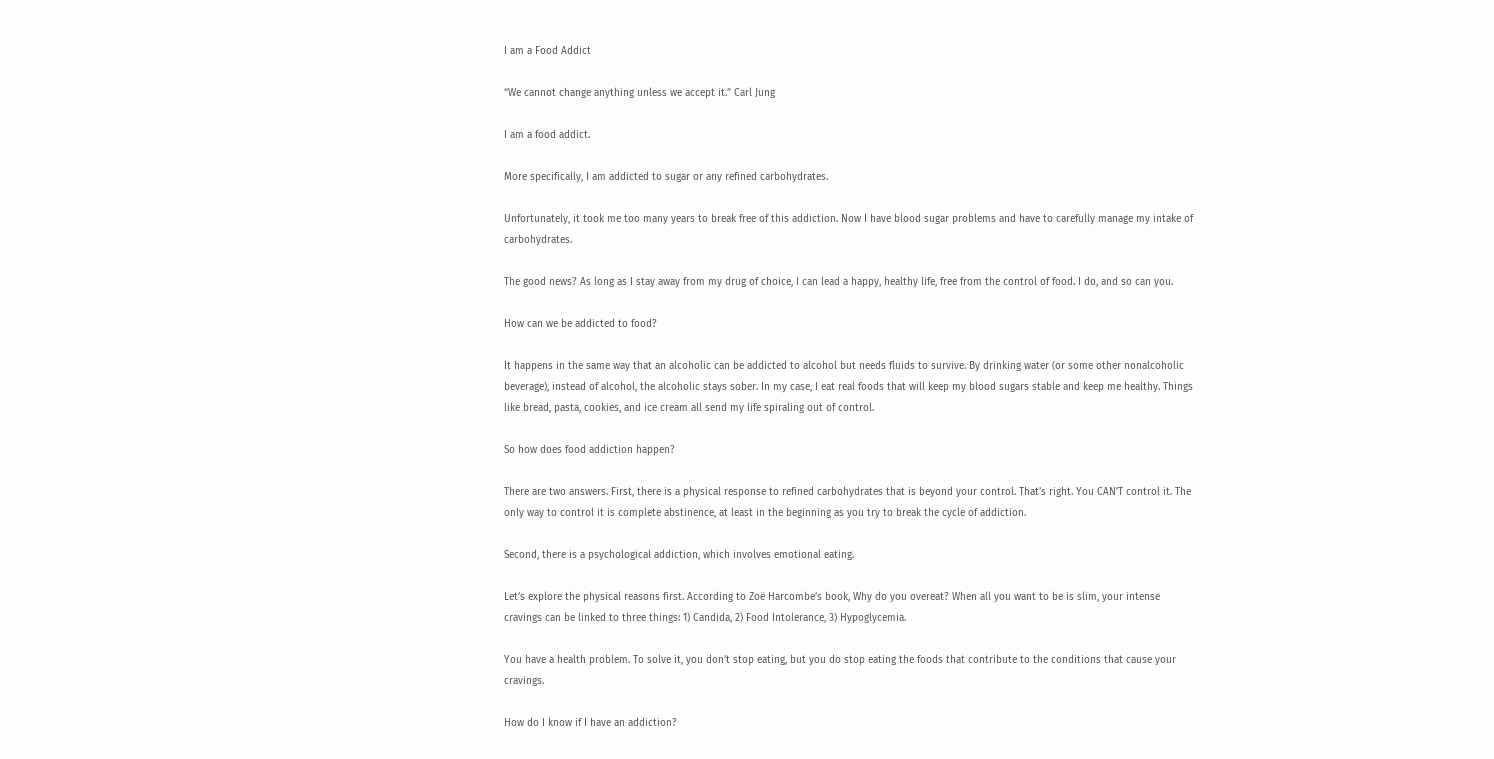I am a Food Addict

“We cannot change anything unless we accept it.” Carl Jung

I am a food addict.

More specifically, I am addicted to sugar or any refined carbohydrates.

Unfortunately, it took me too many years to break free of this addiction. Now I have blood sugar problems and have to carefully manage my intake of carbohydrates.

The good news? As long as I stay away from my drug of choice, I can lead a happy, healthy life, free from the control of food. I do, and so can you.

How can we be addicted to food?

It happens in the same way that an alcoholic can be addicted to alcohol but needs fluids to survive. By drinking water (or some other nonalcoholic beverage), instead of alcohol, the alcoholic stays sober. In my case, I eat real foods that will keep my blood sugars stable and keep me healthy. Things like bread, pasta, cookies, and ice cream all send my life spiraling out of control.

So how does food addiction happen?

There are two answers. First, there is a physical response to refined carbohydrates that is beyond your control. That’s right. You CAN’T control it. The only way to control it is complete abstinence, at least in the beginning as you try to break the cycle of addiction.

Second, there is a psychological addiction, which involves emotional eating.

Let’s explore the physical reasons first. According to Zoë Harcombe’s book, Why do you overeat? When all you want to be is slim, your intense cravings can be linked to three things: 1) Candida, 2) Food Intolerance, 3) Hypoglycemia.

You have a health problem. To solve it, you don’t stop eating, but you do stop eating the foods that contribute to the conditions that cause your cravings.

How do I know if I have an addiction?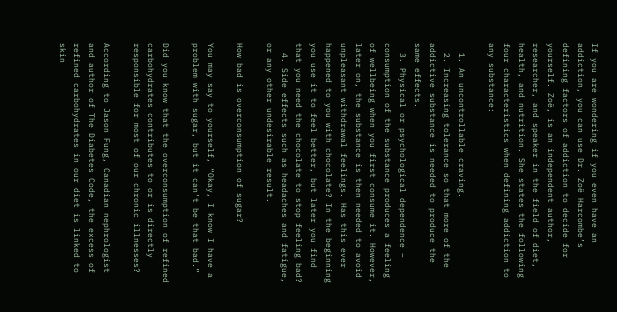If you are wondering if you even have an addiction, you can use Dr. Zoë Harcombe’s defining factors of addiction to decide for yourself. Zoë, is an independent author, researcher, and speaker in the field of diet, health, and nutrition. She states the following four characteristics when defining addiction to any substance:

  1. An uncontrollable craving.
  2. Increasing tolerance so that more of the addictive substance is needed to produce the same effects.
  3. Physical or psychological dependence – consumption of the substance produces a feeling of wellbeing when you first consume it. However, later on, the substance is then needed to avoid unpleasant withdrawal feelings. Has this ever happened to you with chocolate? In the beginning you use it to feel better, but later you find that you need the chocolate to stop feeling bad?
  4. Side effects such as headaches and fatigue, or any other undesirable result.

How bad is overconsumption of sugar?

You may say to yourself, “Okay, I know I have a problem with sugar, but it can’t be that bad.”

Did you know that the overconsumption of refined carbohydrates contributes to or is directly responsible for most of our chronic illnesses?

According to Jason Fung, Canadian nephrologist and author of The Diabetes Code, the excess of refined carbohydrates in our diet is linked to skin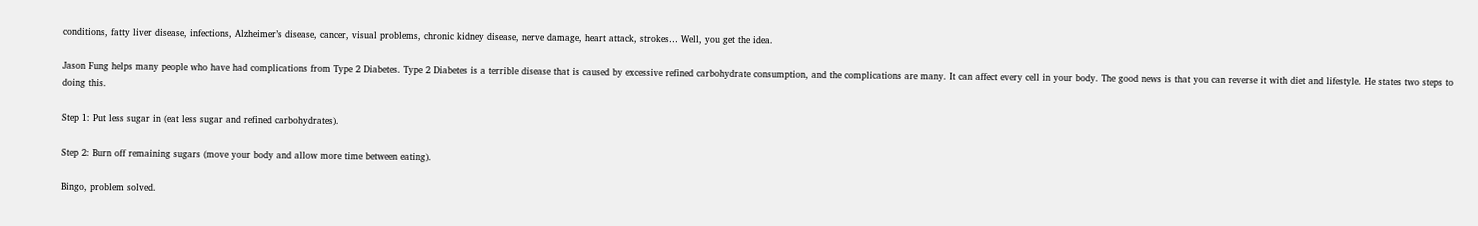conditions, fatty liver disease, infections, Alzheimer’s disease, cancer, visual problems, chronic kidney disease, nerve damage, heart attack, strokes… Well, you get the idea.

Jason Fung helps many people who have had complications from Type 2 Diabetes. Type 2 Diabetes is a terrible disease that is caused by excessive refined carbohydrate consumption, and the complications are many. It can affect every cell in your body. The good news is that you can reverse it with diet and lifestyle. He states two steps to doing this.

Step 1: Put less sugar in (eat less sugar and refined carbohydrates).

Step 2: Burn off remaining sugars (move your body and allow more time between eating).

Bingo, problem solved.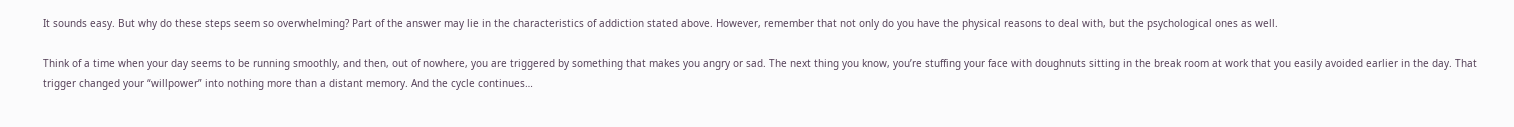It sounds easy. But why do these steps seem so overwhelming? Part of the answer may lie in the characteristics of addiction stated above. However, remember that not only do you have the physical reasons to deal with, but the psychological ones as well.

Think of a time when your day seems to be running smoothly, and then, out of nowhere, you are triggered by something that makes you angry or sad. The next thing you know, you’re stuffing your face with doughnuts sitting in the break room at work that you easily avoided earlier in the day. That trigger changed your “willpower” into nothing more than a distant memory. And the cycle continues…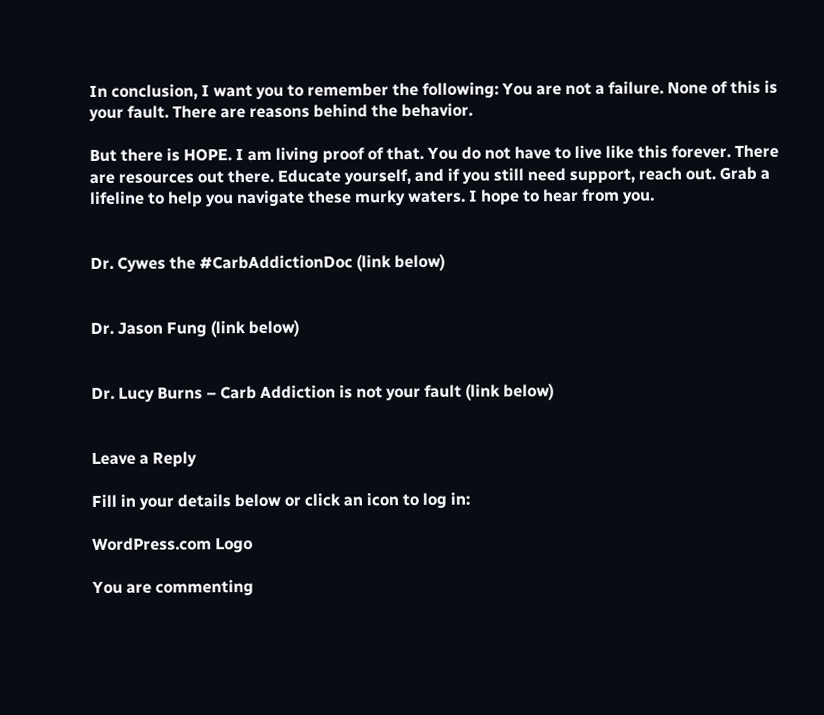In conclusion, I want you to remember the following: You are not a failure. None of this is your fault. There are reasons behind the behavior.

But there is HOPE. I am living proof of that. You do not have to live like this forever. There are resources out there. Educate yourself, and if you still need support, reach out. Grab a lifeline to help you navigate these murky waters. I hope to hear from you.


Dr. Cywes the #CarbAddictionDoc (link below)


Dr. Jason Fung (link below)


Dr. Lucy Burns – Carb Addiction is not your fault (link below)


Leave a Reply

Fill in your details below or click an icon to log in:

WordPress.com Logo

You are commenting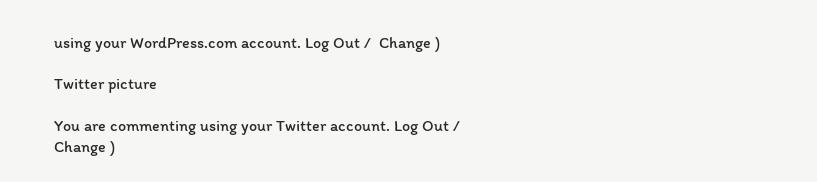using your WordPress.com account. Log Out /  Change )

Twitter picture

You are commenting using your Twitter account. Log Out /  Change )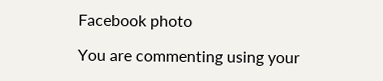Facebook photo

You are commenting using your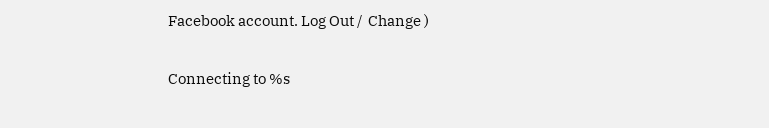Facebook account. Log Out /  Change )

Connecting to %s